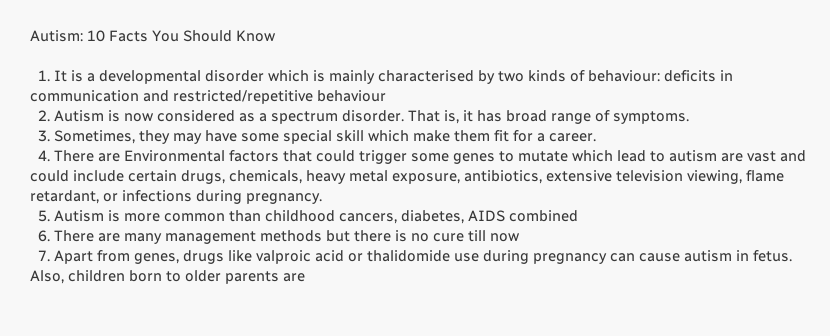Autism: 10 Facts You Should Know

  1. It is a developmental disorder which is mainly characterised by two kinds of behaviour: deficits in communication and restricted/repetitive behaviour
  2. Autism is now considered as a spectrum disorder. That is, it has broad range of symptoms.
  3. Sometimes, they may have some special skill which make them fit for a career.
  4. There are Environmental factors that could trigger some genes to mutate which lead to autism are vast and could include certain drugs, chemicals, heavy metal exposure, antibiotics, extensive television viewing, flame retardant, or infections during pregnancy.
  5. Autism is more common than childhood cancers, diabetes, AIDS combined
  6. There are many management methods but there is no cure till now
  7. Apart from genes, drugs like valproic acid or thalidomide use during pregnancy can cause autism in fetus. Also, children born to older parents are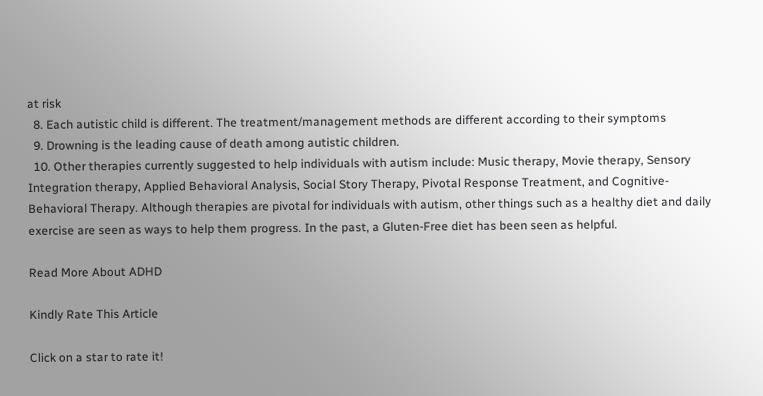at risk
  8. Each autistic child is different. The treatment/management methods are different according to their symptoms
  9. Drowning is the leading cause of death among autistic children.
  10. Other therapies currently suggested to help individuals with autism include: Music therapy, Movie therapy, Sensory Integration therapy, Applied Behavioral Analysis, Social Story Therapy, Pivotal Response Treatment, and Cognitive-Behavioral Therapy. Although therapies are pivotal for individuals with autism, other things such as a healthy diet and daily exercise are seen as ways to help them progress. In the past, a Gluten-Free diet has been seen as helpful.

Read More About ADHD

Kindly Rate This Article

Click on a star to rate it!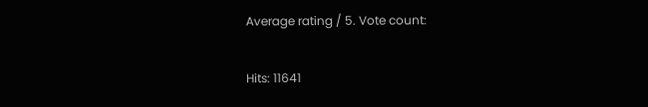Average rating / 5. Vote count:

Hits: 11641